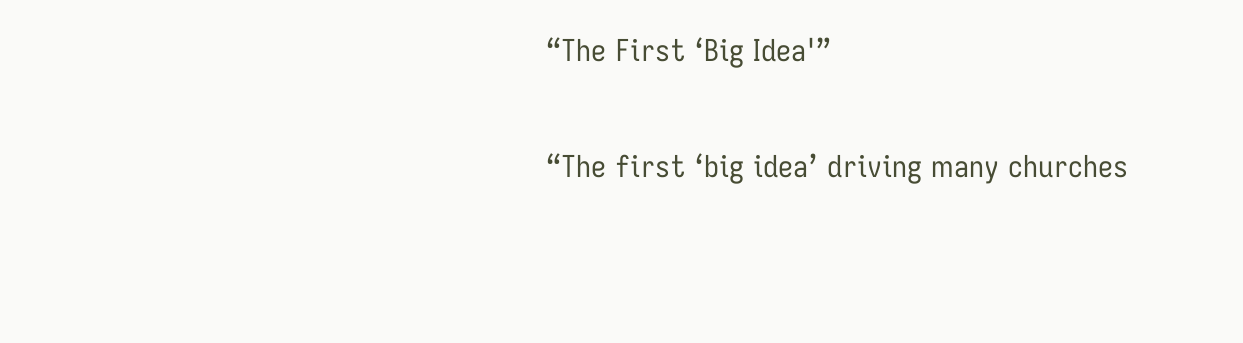“The First ‘Big Idea'”

“The first ‘big idea’ driving many churches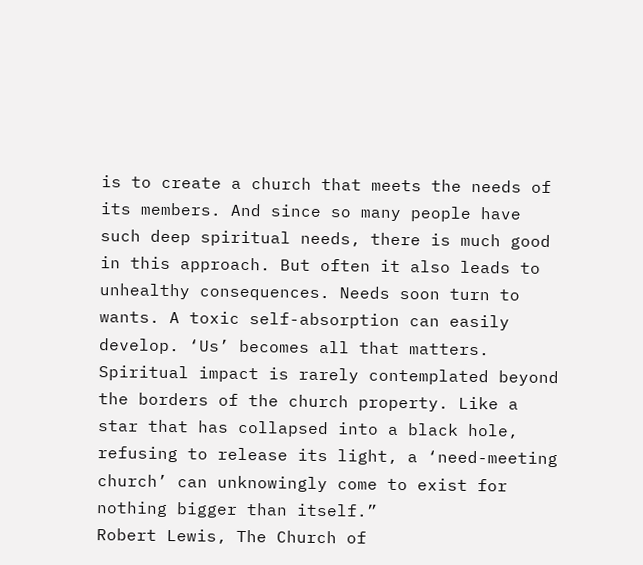is to create a church that meets the needs of its members. And since so many people have such deep spiritual needs, there is much good in this approach. But often it also leads to unhealthy consequences. Needs soon turn to wants. A toxic self-absorption can easily develop. ‘Us’ becomes all that matters. Spiritual impact is rarely contemplated beyond the borders of the church property. Like a star that has collapsed into a black hole, refusing to release its light, a ‘need-meeting church’ can unknowingly come to exist for nothing bigger than itself.”                                       Robert Lewis, The Church of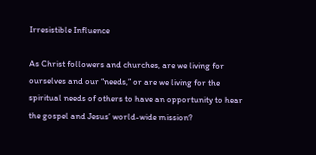Irresistible Influence

As Christ followers and churches, are we living for ourselves and our “needs,” or are we living for the spiritual needs of others to have an opportunity to hear the gospel and Jesus’ world-wide mission?